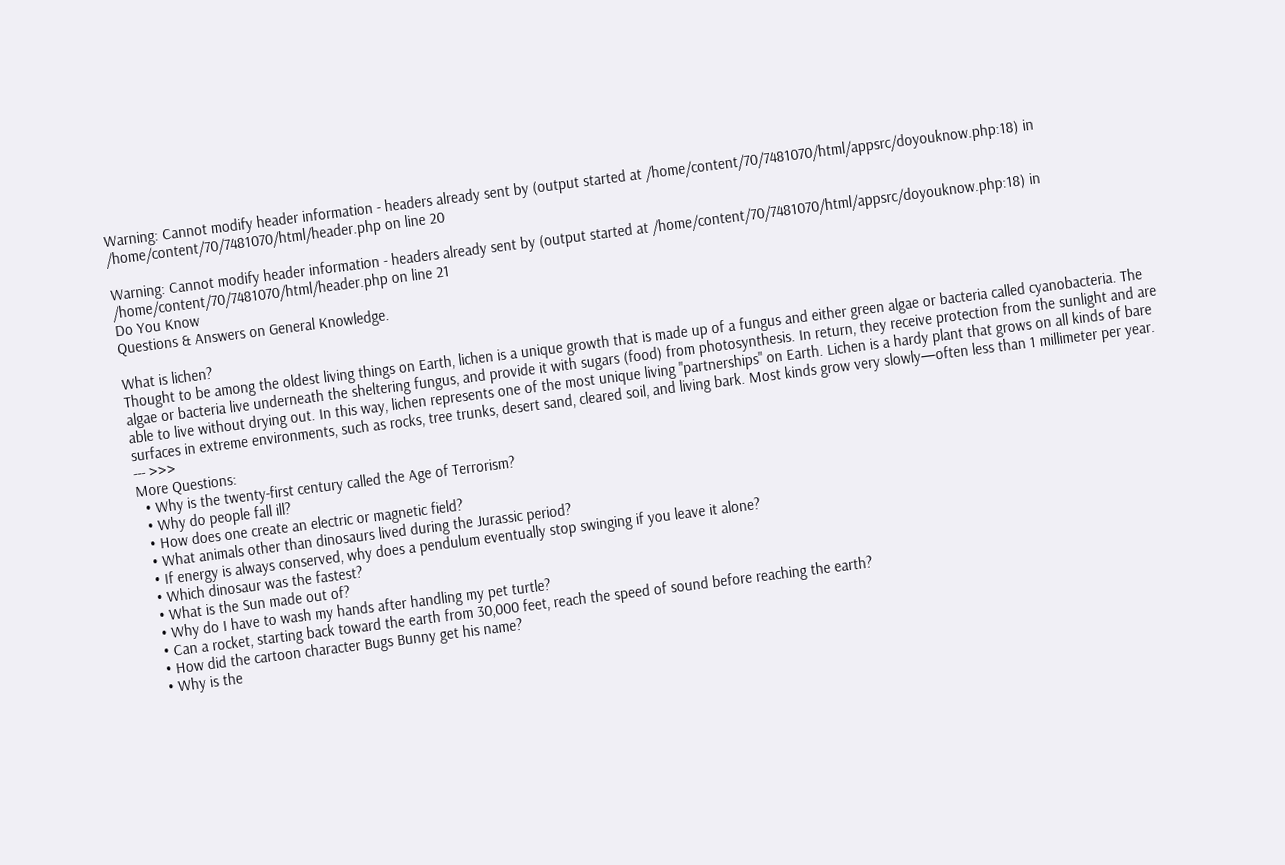Warning: Cannot modify header information - headers already sent by (output started at /home/content/70/7481070/html/appsrc/doyouknow.php:18) in /home/content/70/7481070/html/header.php on line 20

Warning: Cannot modify header information - headers already sent by (output started at /home/content/70/7481070/html/appsrc/doyouknow.php:18) in /home/content/70/7481070/html/header.php on line 21
Do You Know
Questions & Answers on General Knowledge.

What is lichen?
Thought to be among the oldest living things on Earth, lichen is a unique growth that is made up of a fungus and either green algae or bacteria called cyanobacteria. The algae or bacteria live underneath the sheltering fungus, and provide it with sugars (food) from photosynthesis. In return, they receive protection from the sunlight and are able to live without drying out. In this way, lichen represents one of the most unique living "partnerships" on Earth. Lichen is a hardy plant that grows on all kinds of bare surfaces in extreme environments, such as rocks, tree trunks, desert sand, cleared soil, and living bark. Most kinds grow very slowly—often less than 1 millimeter per year.
--- >>>
More Questions:
  • Why is the twenty-first century called the Age of Terrorism?
  • Why do people fall ill?
  • How does one create an electric or magnetic field?
  • What animals other than dinosaurs lived during the Jurassic period?
  • If energy is always conserved, why does a pendulum eventually stop swinging if you leave it alone?
  • Which dinosaur was the fastest?
  • What is the Sun made out of?
  • Why do I have to wash my hands after handling my pet turtle?
  • Can a rocket, starting back toward the earth from 30,000 feet, reach the speed of sound before reaching the earth?
  • How did the cartoon character Bugs Bunny get his name?
  • Why is the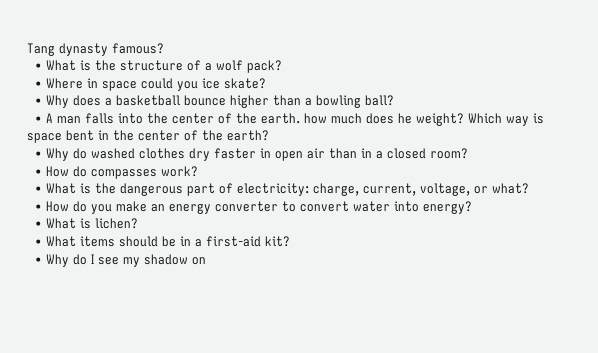Tang dynasty famous?
  • What is the structure of a wolf pack?
  • Where in space could you ice skate?
  • Why does a basketball bounce higher than a bowling ball?
  • A man falls into the center of the earth. how much does he weight? Which way is space bent in the center of the earth?
  • Why do washed clothes dry faster in open air than in a closed room?
  • How do compasses work?
  • What is the dangerous part of electricity: charge, current, voltage, or what?
  • How do you make an energy converter to convert water into energy?
  • What is lichen?
  • What items should be in a first-aid kit?
  • Why do I see my shadow on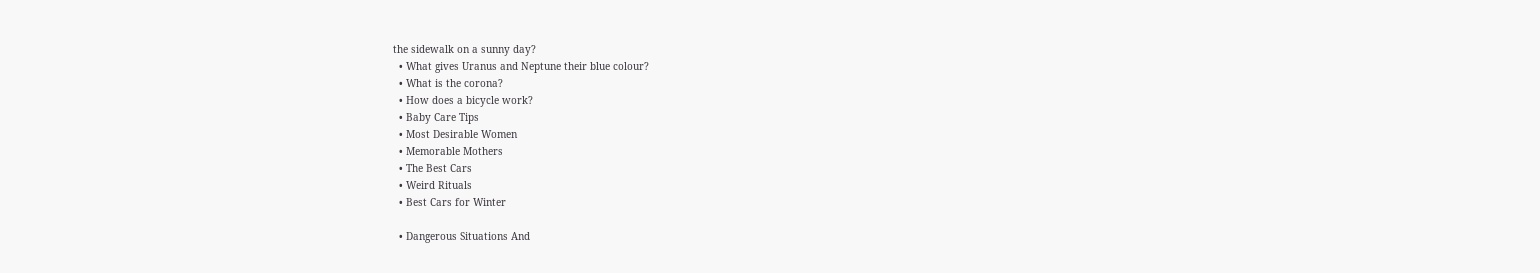the sidewalk on a sunny day?
  • What gives Uranus and Neptune their blue colour?
  • What is the corona?
  • How does a bicycle work?
  • Baby Care Tips
  • Most Desirable Women
  • Memorable Mothers
  • The Best Cars
  • Weird Rituals
  • Best Cars for Winter

  • Dangerous Situations And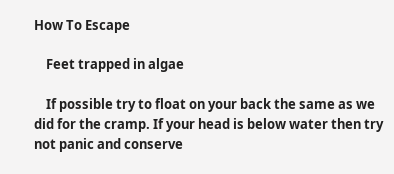How To Escape

    Feet trapped in algae

    If possible try to float on your back the same as we did for the cramp. If your head is below water then try not panic and conserve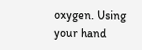oxygen. Using your hand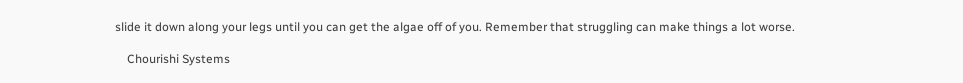slide it down along your legs until you can get the algae off of you. Remember that struggling can make things a lot worse.

    Chourishi Systems